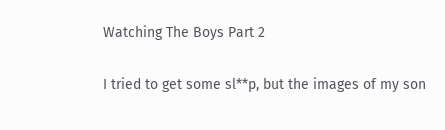Watching The Boys Part 2

I tried to get some sl**p, but the images of my son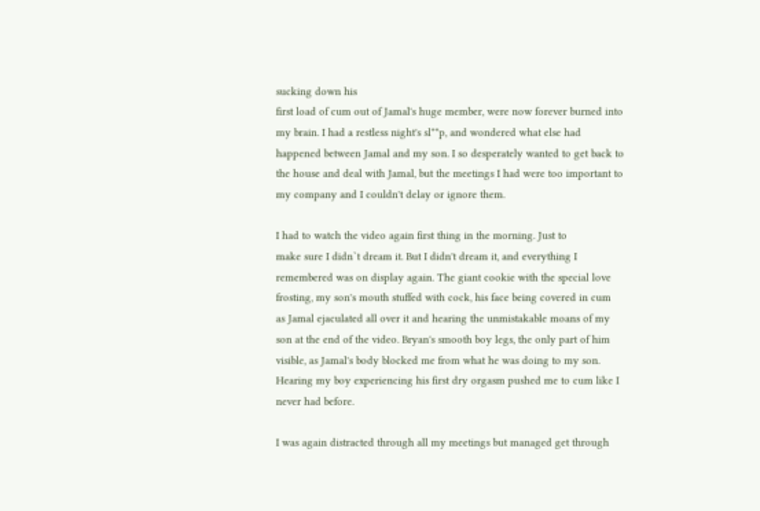sucking down his
first load of cum out of Jamal's huge member, were now forever burned into
my brain. I had a restless night's sl**p, and wondered what else had
happened between Jamal and my son. I so desperately wanted to get back to
the house and deal with Jamal, but the meetings I had were too important to
my company and I couldn't delay or ignore them.

I had to watch the video again first thing in the morning. Just to
make sure I didn`t dream it. But I didn't dream it, and everything I
remembered was on display again. The giant cookie with the special love
frosting, my son's mouth stuffed with cock, his face being covered in cum
as Jamal ejaculated all over it and hearing the unmistakable moans of my
son at the end of the video. Bryan's smooth boy legs, the only part of him
visible, as Jamal's body blocked me from what he was doing to my son.
Hearing my boy experiencing his first dry orgasm pushed me to cum like I
never had before.

I was again distracted through all my meetings but managed get through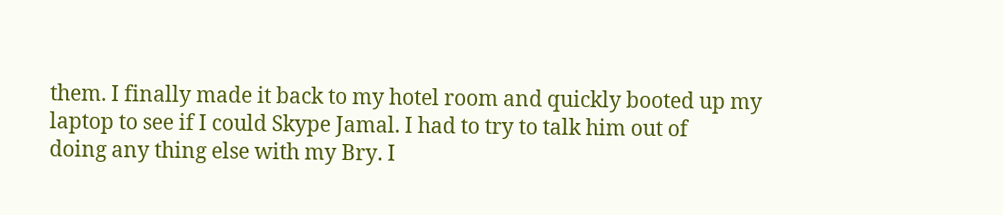them. I finally made it back to my hotel room and quickly booted up my
laptop to see if I could Skype Jamal. I had to try to talk him out of
doing any thing else with my Bry. I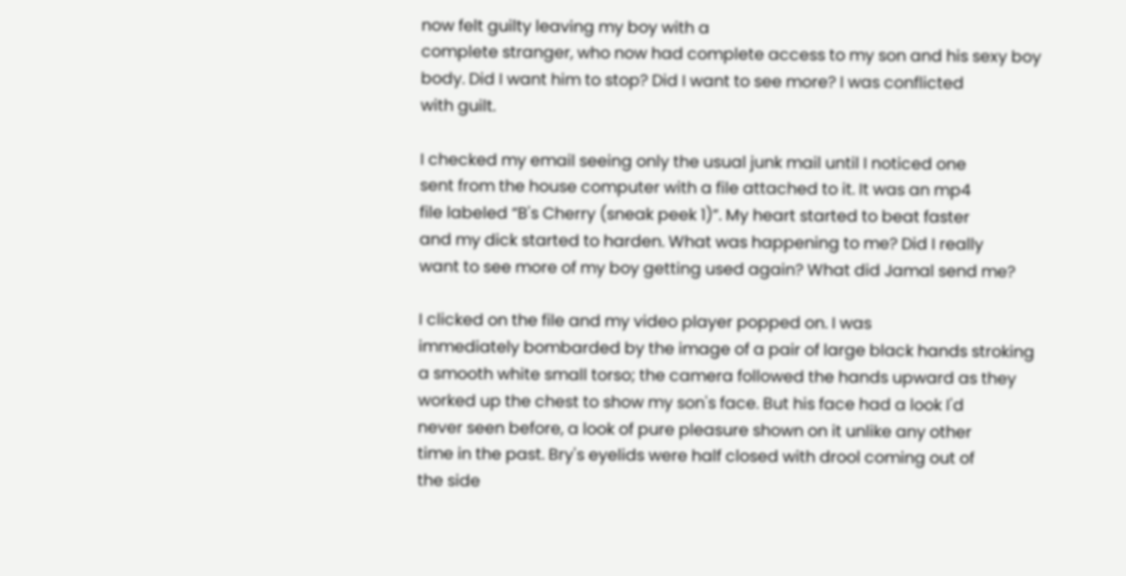now felt guilty leaving my boy with a
complete stranger, who now had complete access to my son and his sexy boy
body. Did I want him to stop? Did I want to see more? I was conflicted
with guilt.

I checked my email seeing only the usual junk mail until I noticed one
sent from the house computer with a file attached to it. It was an mp4
file labeled “B's Cherry (sneak peek 1)”. My heart started to beat faster
and my dick started to harden. What was happening to me? Did I really
want to see more of my boy getting used again? What did Jamal send me?

I clicked on the file and my video player popped on. I was
immediately bombarded by the image of a pair of large black hands stroking
a smooth white small torso; the camera followed the hands upward as they
worked up the chest to show my son's face. But his face had a look I'd
never seen before, a look of pure pleasure shown on it unlike any other
time in the past. Bry's eyelids were half closed with drool coming out of
the side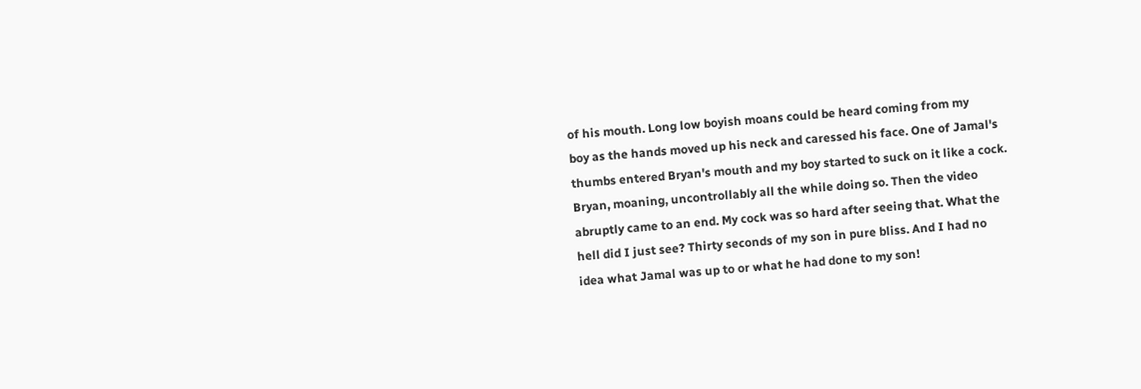of his mouth. Long low boyish moans could be heard coming from my
boy as the hands moved up his neck and caressed his face. One of Jamal's
thumbs entered Bryan's mouth and my boy started to suck on it like a cock.
Bryan, moaning, uncontrollably all the while doing so. Then the video
abruptly came to an end. My cock was so hard after seeing that. What the
hell did I just see? Thirty seconds of my son in pure bliss. And I had no
idea what Jamal was up to or what he had done to my son!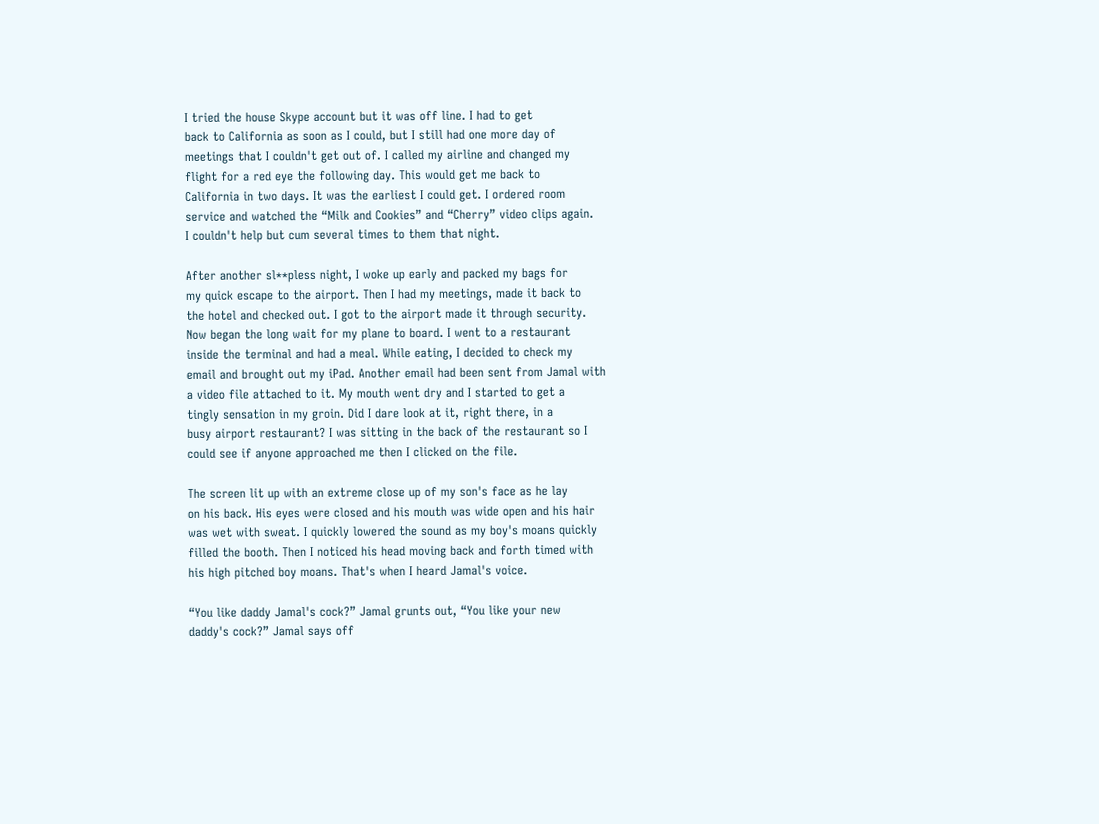I tried the house Skype account but it was off line. I had to get
back to California as soon as I could, but I still had one more day of
meetings that I couldn't get out of. I called my airline and changed my
flight for a red eye the following day. This would get me back to
California in two days. It was the earliest I could get. I ordered room
service and watched the “Milk and Cookies” and “Cherry” video clips again.
I couldn't help but cum several times to them that night.

After another sl**pless night, I woke up early and packed my bags for
my quick escape to the airport. Then I had my meetings, made it back to
the hotel and checked out. I got to the airport made it through security.
Now began the long wait for my plane to board. I went to a restaurant
inside the terminal and had a meal. While eating, I decided to check my
email and brought out my iPad. Another email had been sent from Jamal with
a video file attached to it. My mouth went dry and I started to get a
tingly sensation in my groin. Did I dare look at it, right there, in a
busy airport restaurant? I was sitting in the back of the restaurant so I
could see if anyone approached me then I clicked on the file.

The screen lit up with an extreme close up of my son's face as he lay
on his back. His eyes were closed and his mouth was wide open and his hair
was wet with sweat. I quickly lowered the sound as my boy's moans quickly
filled the booth. Then I noticed his head moving back and forth timed with
his high pitched boy moans. That's when I heard Jamal's voice.

“You like daddy Jamal's cock?” Jamal grunts out, “You like your new
daddy's cock?” Jamal says off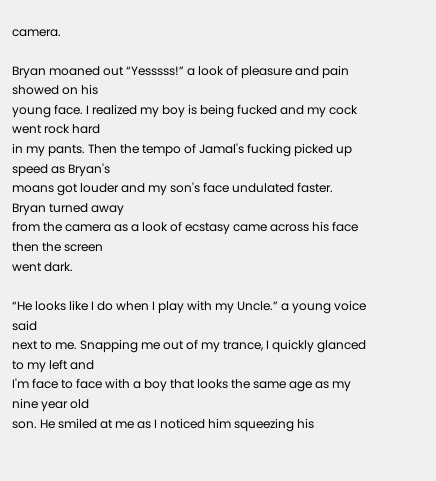camera.

Bryan moaned out “Yesssss!” a look of pleasure and pain showed on his
young face. I realized my boy is being fucked and my cock went rock hard
in my pants. Then the tempo of Jamal's fucking picked up speed as Bryan's
moans got louder and my son's face undulated faster. Bryan turned away
from the camera as a look of ecstasy came across his face then the screen
went dark.

“He looks like I do when I play with my Uncle.” a young voice said
next to me. Snapping me out of my trance, I quickly glanced to my left and
I'm face to face with a boy that looks the same age as my nine year old
son. He smiled at me as I noticed him squeezing his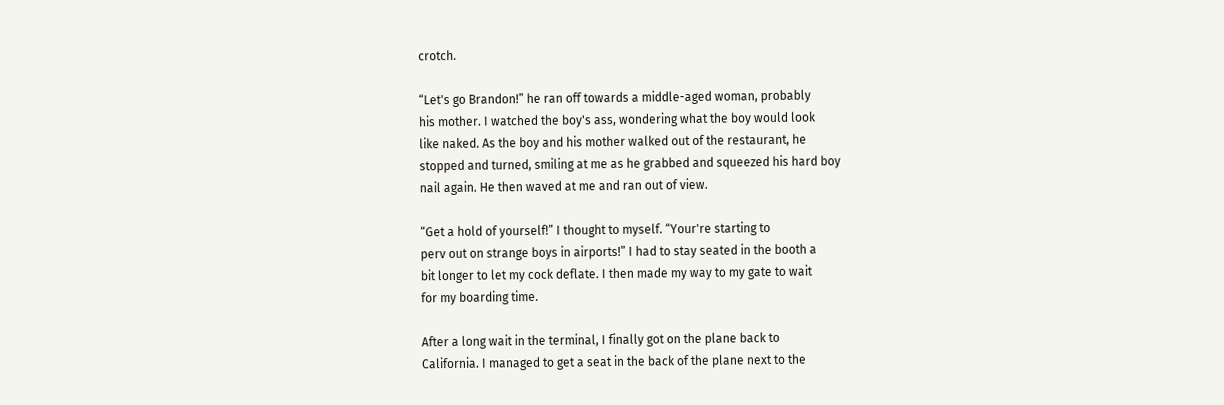crotch.

“Let's go Brandon!” he ran off towards a middle-aged woman, probably
his mother. I watched the boy's ass, wondering what the boy would look
like naked. As the boy and his mother walked out of the restaurant, he
stopped and turned, smiling at me as he grabbed and squeezed his hard boy
nail again. He then waved at me and ran out of view.

“Get a hold of yourself!” I thought to myself. “Your're starting to
perv out on strange boys in airports!” I had to stay seated in the booth a
bit longer to let my cock deflate. I then made my way to my gate to wait
for my boarding time.

After a long wait in the terminal, I finally got on the plane back to
California. I managed to get a seat in the back of the plane next to the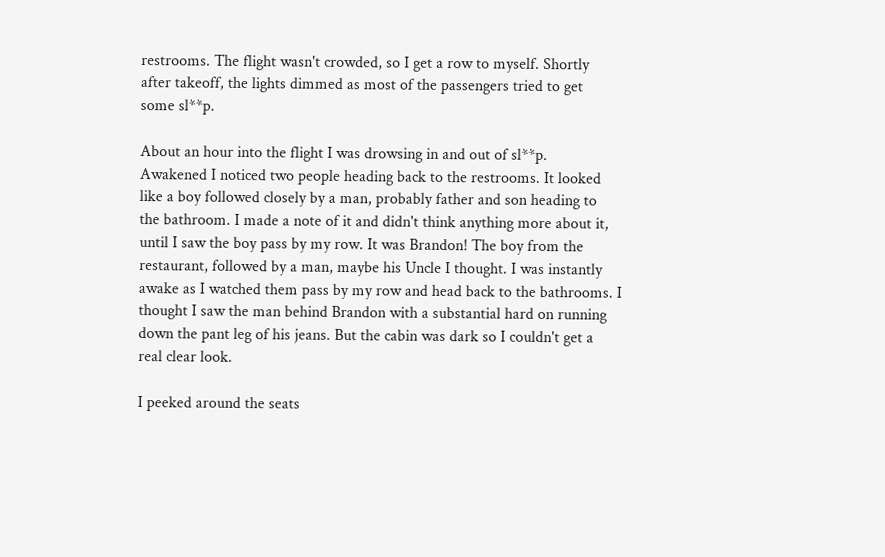restrooms. The flight wasn't crowded, so I get a row to myself. Shortly
after takeoff, the lights dimmed as most of the passengers tried to get
some sl**p.

About an hour into the flight I was drowsing in and out of sl**p.
Awakened I noticed two people heading back to the restrooms. It looked
like a boy followed closely by a man, probably father and son heading to
the bathroom. I made a note of it and didn't think anything more about it,
until I saw the boy pass by my row. It was Brandon! The boy from the
restaurant, followed by a man, maybe his Uncle I thought. I was instantly
awake as I watched them pass by my row and head back to the bathrooms. I
thought I saw the man behind Brandon with a substantial hard on running
down the pant leg of his jeans. But the cabin was dark so I couldn't get a
real clear look.

I peeked around the seats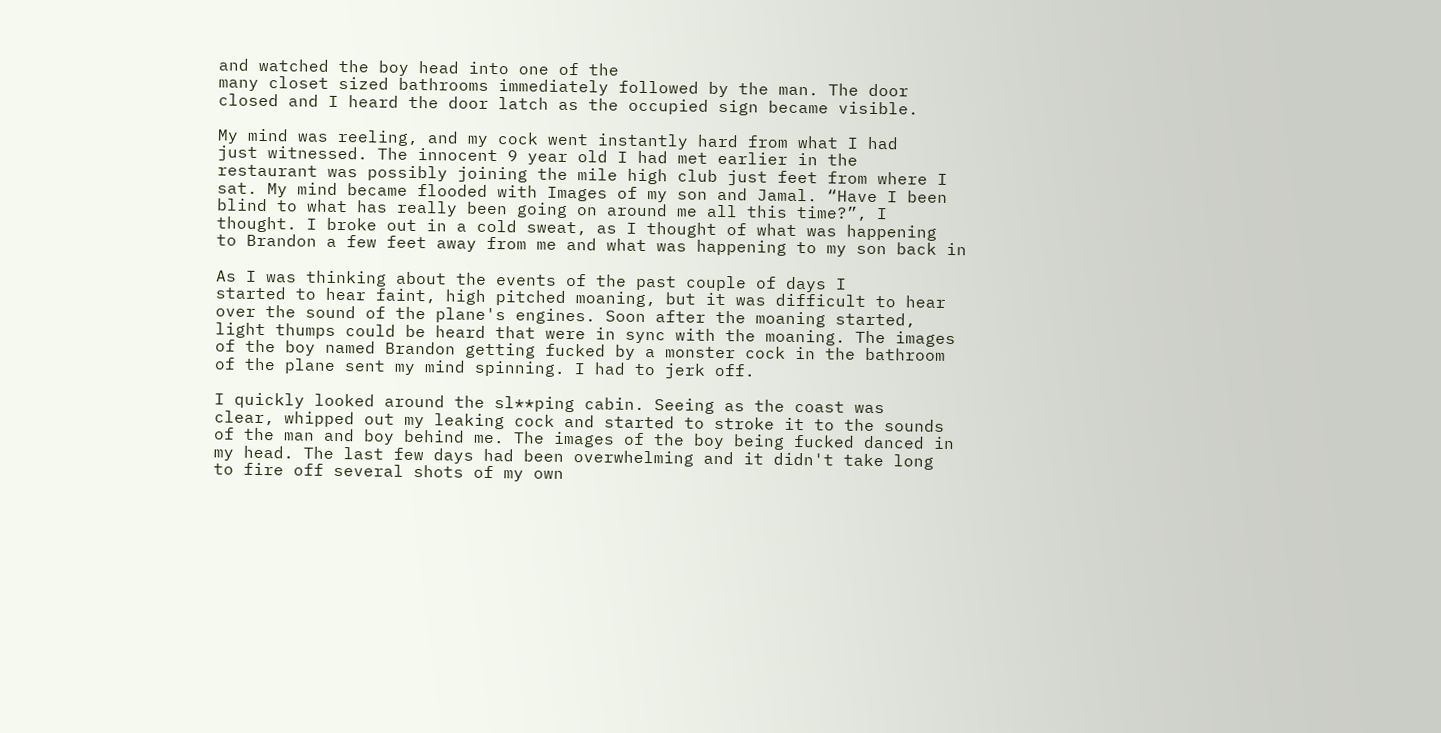and watched the boy head into one of the
many closet sized bathrooms immediately followed by the man. The door
closed and I heard the door latch as the occupied sign became visible.

My mind was reeling, and my cock went instantly hard from what I had
just witnessed. The innocent 9 year old I had met earlier in the
restaurant was possibly joining the mile high club just feet from where I
sat. My mind became flooded with Images of my son and Jamal. “Have I been
blind to what has really been going on around me all this time?”, I
thought. I broke out in a cold sweat, as I thought of what was happening
to Brandon a few feet away from me and what was happening to my son back in

As I was thinking about the events of the past couple of days I
started to hear faint, high pitched moaning, but it was difficult to hear
over the sound of the plane's engines. Soon after the moaning started,
light thumps could be heard that were in sync with the moaning. The images
of the boy named Brandon getting fucked by a monster cock in the bathroom
of the plane sent my mind spinning. I had to jerk off.

I quickly looked around the sl**ping cabin. Seeing as the coast was
clear, whipped out my leaking cock and started to stroke it to the sounds
of the man and boy behind me. The images of the boy being fucked danced in
my head. The last few days had been overwhelming and it didn't take long
to fire off several shots of my own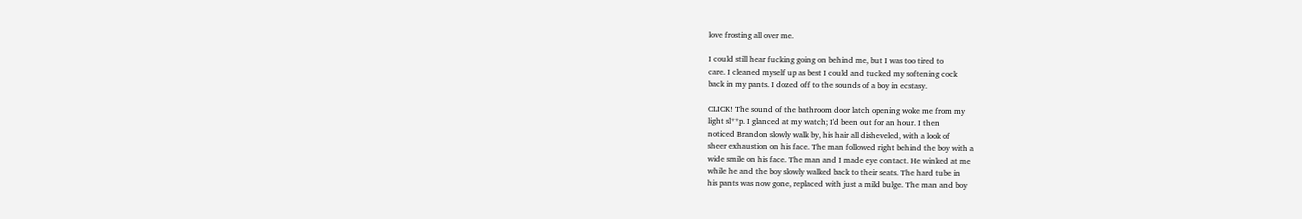love frosting all over me.

I could still hear fucking going on behind me, but I was too tired to
care. I cleaned myself up as best I could and tucked my softening cock
back in my pants. I dozed off to the sounds of a boy in ecstasy.

CLICK! The sound of the bathroom door latch opening woke me from my
light sl**p. I glanced at my watch; I'd been out for an hour. I then
noticed Brandon slowly walk by, his hair all disheveled, with a look of
sheer exhaustion on his face. The man followed right behind the boy with a
wide smile on his face. The man and I made eye contact. He winked at me
while he and the boy slowly walked back to their seats. The hard tube in
his pants was now gone, replaced with just a mild bulge. The man and boy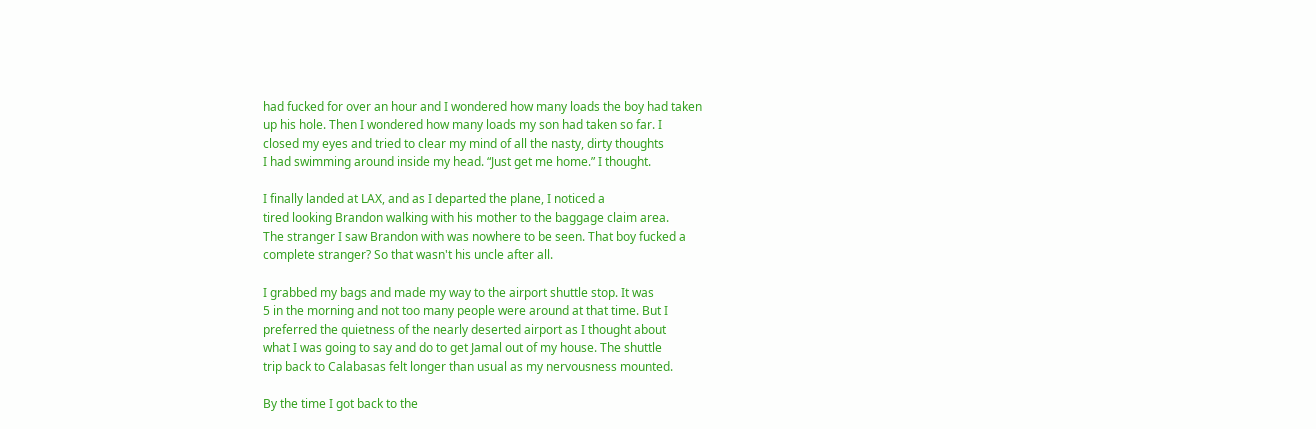had fucked for over an hour and I wondered how many loads the boy had taken
up his hole. Then I wondered how many loads my son had taken so far. I
closed my eyes and tried to clear my mind of all the nasty, dirty thoughts
I had swimming around inside my head. “Just get me home.” I thought.

I finally landed at LAX, and as I departed the plane, I noticed a
tired looking Brandon walking with his mother to the baggage claim area.
The stranger I saw Brandon with was nowhere to be seen. That boy fucked a
complete stranger? So that wasn't his uncle after all.

I grabbed my bags and made my way to the airport shuttle stop. It was
5 in the morning and not too many people were around at that time. But I
preferred the quietness of the nearly deserted airport as I thought about
what I was going to say and do to get Jamal out of my house. The shuttle
trip back to Calabasas felt longer than usual as my nervousness mounted.

By the time I got back to the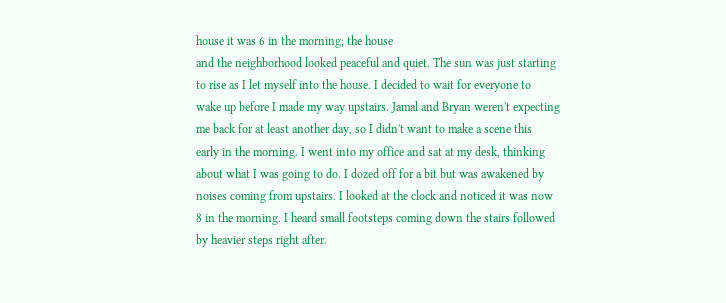house it was 6 in the morning; the house
and the neighborhood looked peaceful and quiet. The sun was just starting
to rise as I let myself into the house. I decided to wait for everyone to
wake up before I made my way upstairs. Jamal and Bryan weren't expecting
me back for at least another day, so I didn't want to make a scene this
early in the morning. I went into my office and sat at my desk, thinking
about what I was going to do. I dozed off for a bit but was awakened by
noises coming from upstairs. I looked at the clock and noticed it was now
8 in the morning. I heard small footsteps coming down the stairs followed
by heavier steps right after.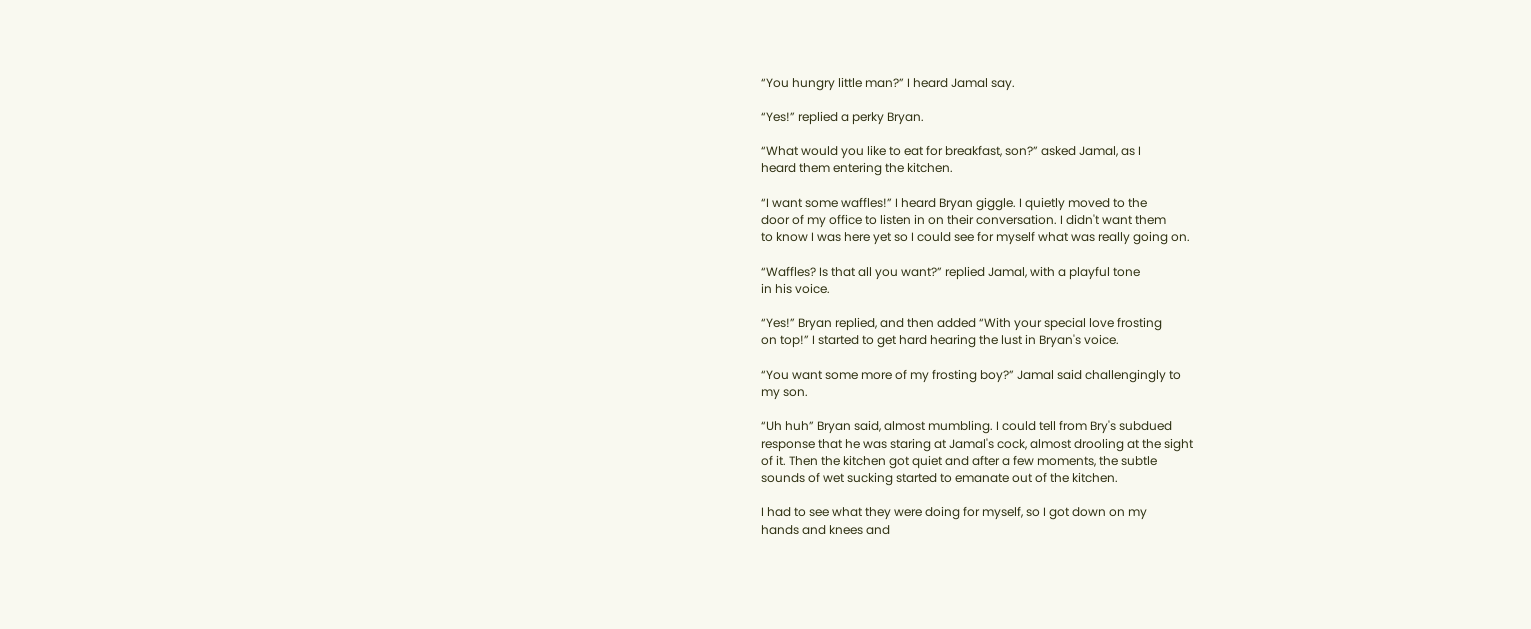“You hungry little man?” I heard Jamal say.

“Yes!” replied a perky Bryan.

“What would you like to eat for breakfast, son?” asked Jamal, as I
heard them entering the kitchen.

“I want some waffles!” I heard Bryan giggle. I quietly moved to the
door of my office to listen in on their conversation. I didn't want them
to know I was here yet so I could see for myself what was really going on.

“Waffles? Is that all you want?” replied Jamal, with a playful tone
in his voice.

“Yes!” Bryan replied, and then added “With your special love frosting
on top!” I started to get hard hearing the lust in Bryan's voice.

“You want some more of my frosting boy?” Jamal said challengingly to
my son.

“Uh huh” Bryan said, almost mumbling. I could tell from Bry's subdued
response that he was staring at Jamal's cock, almost drooling at the sight
of it. Then the kitchen got quiet and after a few moments, the subtle
sounds of wet sucking started to emanate out of the kitchen.

I had to see what they were doing for myself, so I got down on my
hands and knees and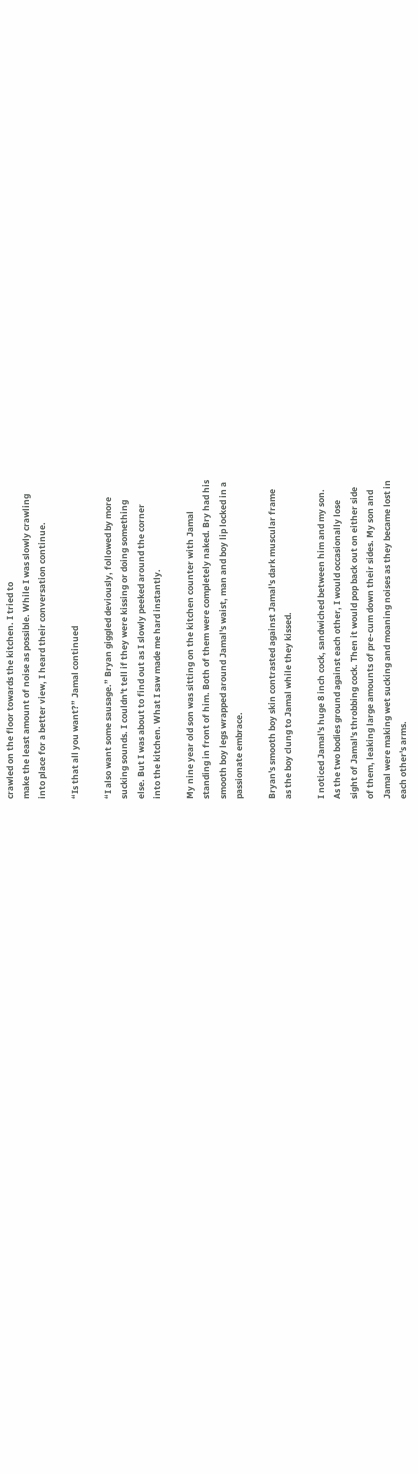crawled on the floor towards the kitchen. I tried to
make the least amount of noise as possible. While I was slowly crawling
into place for a better view, I heard their conversation continue.

“Is that all you want?” Jamal continued

“I also want some sausage.” Bryan giggled deviously, followed by more
sucking sounds. I couldn't tell if they were kissing or doing something
else. But I was about to find out as I slowly peeked around the corner
into the kitchen. What I saw made me hard instantly.

My nine year old son was sitting on the kitchen counter with Jamal
standing in front of him. Both of them were completely naked. Bry had his
smooth boy legs wrapped around Jamal's waist, man and boy lip locked in a
passionate embrace.

Bryan's smooth boy skin contrasted against Jamal's dark muscular frame
as the boy clung to Jamal while they kissed.

I noticed Jamal's huge 8 inch cock, sandwiched between him and my son.
As the two bodies ground against each other, I would occasionally lose
sight of Jamal's throbbing cock. Then it would pop back out on either side
of them, leaking large amounts of pre-cum down their sides. My son and
Jamal were making wet sucking and moaning noises as they became lost in
each other's arms.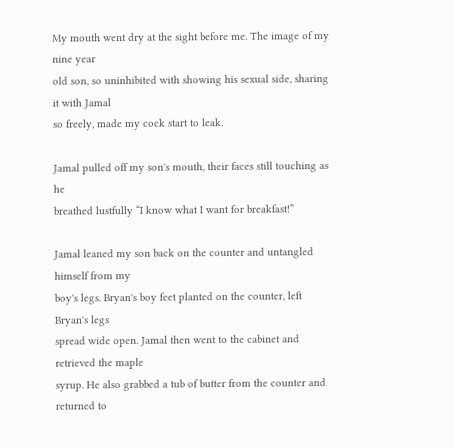My mouth went dry at the sight before me. The image of my nine year
old son, so uninhibited with showing his sexual side, sharing it with Jamal
so freely, made my cock start to leak.

Jamal pulled off my son's mouth, their faces still touching as he
breathed lustfully “I know what I want for breakfast!”

Jamal leaned my son back on the counter and untangled himself from my
boy's legs. Bryan's boy feet planted on the counter, left Bryan's legs
spread wide open. Jamal then went to the cabinet and retrieved the maple
syrup. He also grabbed a tub of butter from the counter and returned to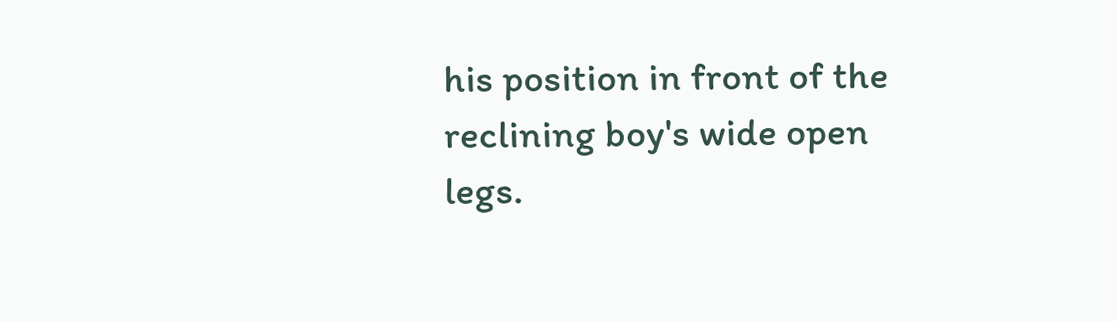his position in front of the reclining boy's wide open legs.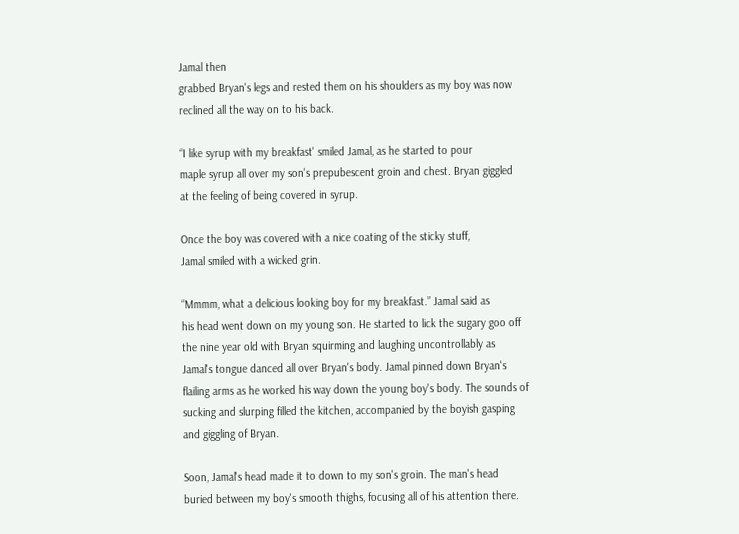Jamal then
grabbed Bryan's legs and rested them on his shoulders as my boy was now
reclined all the way on to his back.

“I like syrup with my breakfast' smiled Jamal, as he started to pour
maple syrup all over my son's prepubescent groin and chest. Bryan giggled
at the feeling of being covered in syrup.

Once the boy was covered with a nice coating of the sticky stuff,
Jamal smiled with a wicked grin.

“Mmmm, what a delicious looking boy for my breakfast.” Jamal said as
his head went down on my young son. He started to lick the sugary goo off
the nine year old with Bryan squirming and laughing uncontrollably as
Jamal's tongue danced all over Bryan's body. Jamal pinned down Bryan's
flailing arms as he worked his way down the young boy's body. The sounds of
sucking and slurping filled the kitchen, accompanied by the boyish gasping
and giggling of Bryan.

Soon, Jamal's head made it to down to my son's groin. The man's head
buried between my boy's smooth thighs, focusing all of his attention there.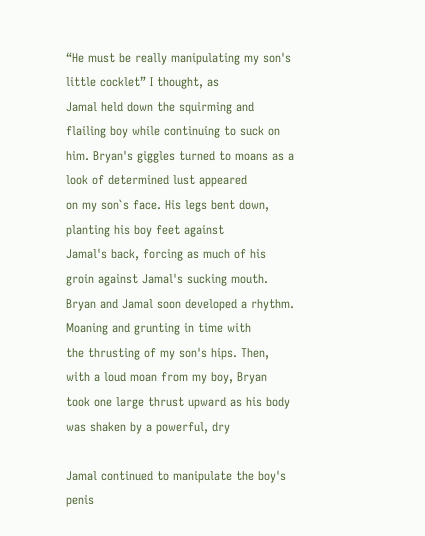“He must be really manipulating my son's little cocklet” I thought, as
Jamal held down the squirming and flailing boy while continuing to suck on
him. Bryan's giggles turned to moans as a look of determined lust appeared
on my son`s face. His legs bent down, planting his boy feet against
Jamal's back, forcing as much of his groin against Jamal's sucking mouth.
Bryan and Jamal soon developed a rhythm. Moaning and grunting in time with
the thrusting of my son's hips. Then, with a loud moan from my boy, Bryan
took one large thrust upward as his body was shaken by a powerful, dry

Jamal continued to manipulate the boy's penis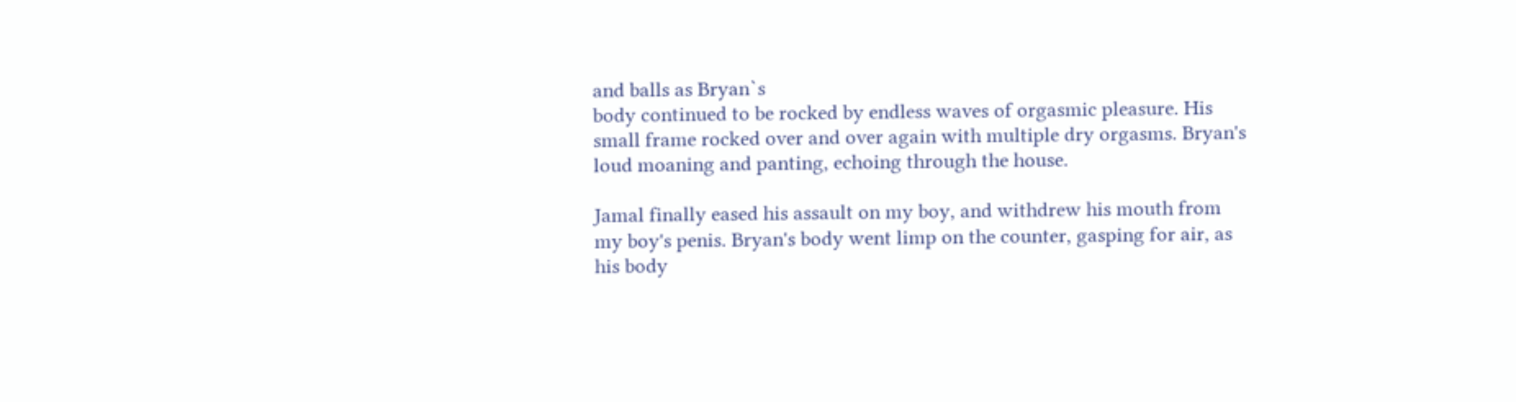and balls as Bryan`s
body continued to be rocked by endless waves of orgasmic pleasure. His
small frame rocked over and over again with multiple dry orgasms. Bryan's
loud moaning and panting, echoing through the house.

Jamal finally eased his assault on my boy, and withdrew his mouth from
my boy's penis. Bryan's body went limp on the counter, gasping for air, as
his body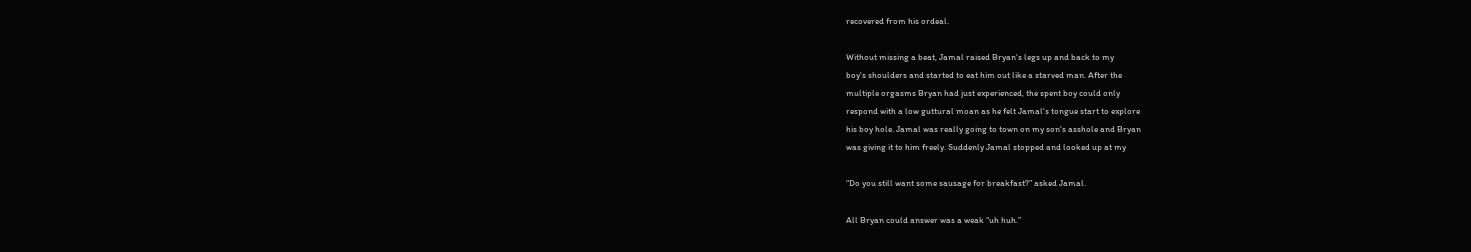recovered from his ordeal.

Without missing a beat, Jamal raised Bryan's legs up and back to my
boy's shoulders and started to eat him out like a starved man. After the
multiple orgasms Bryan had just experienced, the spent boy could only
respond with a low guttural moan as he felt Jamal's tongue start to explore
his boy hole. Jamal was really going to town on my son's asshole and Bryan
was giving it to him freely. Suddenly Jamal stopped and looked up at my

“Do you still want some sausage for breakfast?” asked Jamal.

All Bryan could answer was a weak “uh huh.”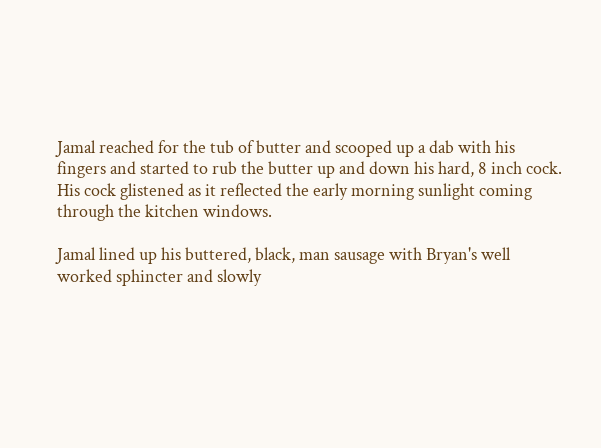Jamal reached for the tub of butter and scooped up a dab with his
fingers and started to rub the butter up and down his hard, 8 inch cock.
His cock glistened as it reflected the early morning sunlight coming
through the kitchen windows.

Jamal lined up his buttered, black, man sausage with Bryan's well
worked sphincter and slowly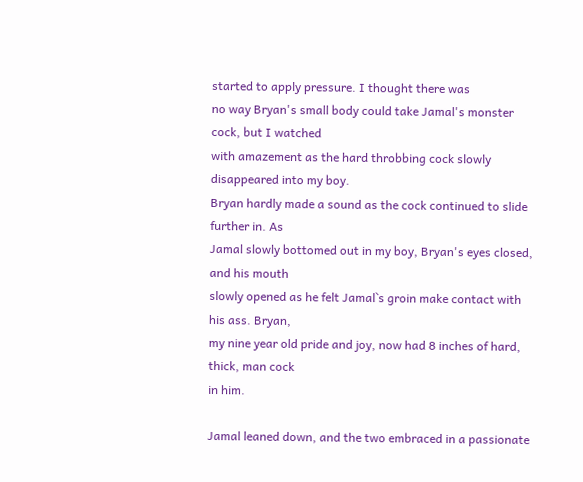started to apply pressure. I thought there was
no way Bryan's small body could take Jamal's monster cock, but I watched
with amazement as the hard throbbing cock slowly disappeared into my boy.
Bryan hardly made a sound as the cock continued to slide further in. As
Jamal slowly bottomed out in my boy, Bryan's eyes closed, and his mouth
slowly opened as he felt Jamal`s groin make contact with his ass. Bryan,
my nine year old pride and joy, now had 8 inches of hard, thick, man cock
in him.

Jamal leaned down, and the two embraced in a passionate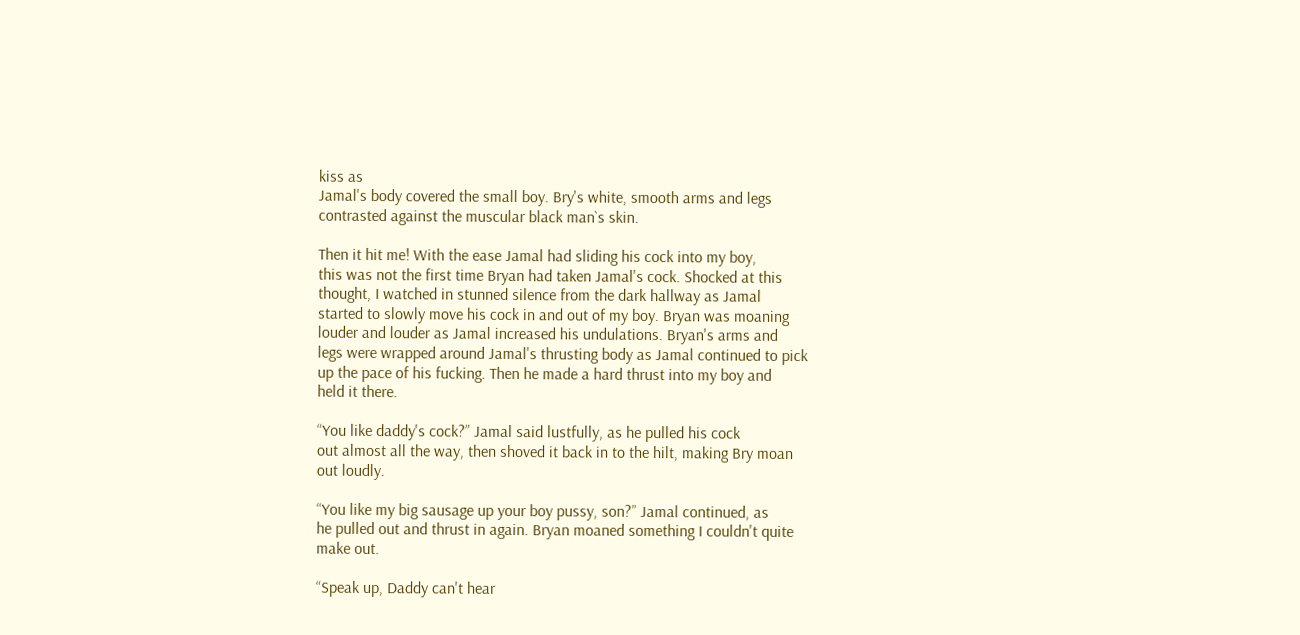kiss as
Jamal's body covered the small boy. Bry's white, smooth arms and legs
contrasted against the muscular black man`s skin.

Then it hit me! With the ease Jamal had sliding his cock into my boy,
this was not the first time Bryan had taken Jamal's cock. Shocked at this
thought, I watched in stunned silence from the dark hallway as Jamal
started to slowly move his cock in and out of my boy. Bryan was moaning
louder and louder as Jamal increased his undulations. Bryan's arms and
legs were wrapped around Jamal's thrusting body as Jamal continued to pick
up the pace of his fucking. Then he made a hard thrust into my boy and
held it there.

“You like daddy's cock?” Jamal said lustfully, as he pulled his cock
out almost all the way, then shoved it back in to the hilt, making Bry moan
out loudly.

“You like my big sausage up your boy pussy, son?” Jamal continued, as
he pulled out and thrust in again. Bryan moaned something I couldn't quite
make out.

“Speak up, Daddy can't hear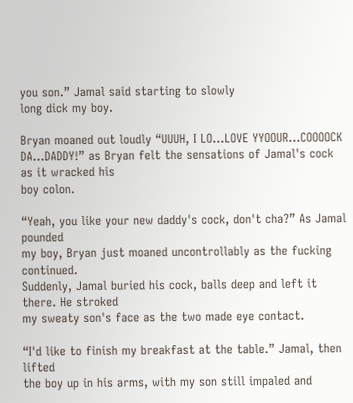you son.” Jamal said starting to slowly
long dick my boy.

Bryan moaned out loudly “UUUH, I LO…LOVE YYOOUR…COOOOCK
DA…DADDY!” as Bryan felt the sensations of Jamal's cock as it wracked his
boy colon.

“Yeah, you like your new daddy's cock, don't cha?” As Jamal pounded
my boy, Bryan just moaned uncontrollably as the fucking continued.
Suddenly, Jamal buried his cock, balls deep and left it there. He stroked
my sweaty son's face as the two made eye contact.

“I'd like to finish my breakfast at the table.” Jamal, then lifted
the boy up in his arms, with my son still impaled and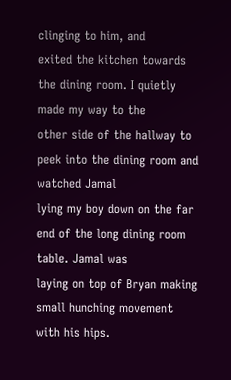clinging to him, and
exited the kitchen towards the dining room. I quietly made my way to the
other side of the hallway to peek into the dining room and watched Jamal
lying my boy down on the far end of the long dining room table. Jamal was
laying on top of Bryan making small hunching movement with his hips.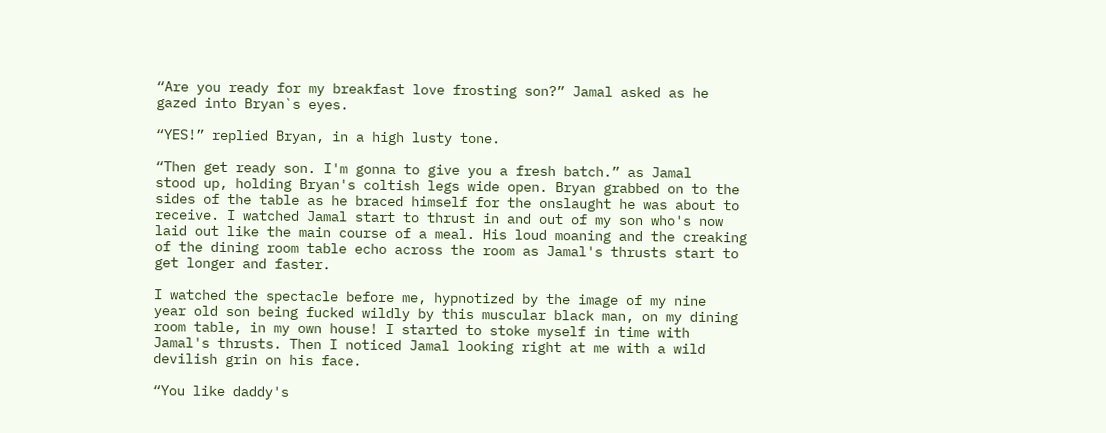“Are you ready for my breakfast love frosting son?” Jamal asked as he
gazed into Bryan`s eyes.

“YES!” replied Bryan, in a high lusty tone.

“Then get ready son. I'm gonna to give you a fresh batch.” as Jamal
stood up, holding Bryan's coltish legs wide open. Bryan grabbed on to the
sides of the table as he braced himself for the onslaught he was about to
receive. I watched Jamal start to thrust in and out of my son who's now
laid out like the main course of a meal. His loud moaning and the creaking
of the dining room table echo across the room as Jamal's thrusts start to
get longer and faster.

I watched the spectacle before me, hypnotized by the image of my nine
year old son being fucked wildly by this muscular black man, on my dining
room table, in my own house! I started to stoke myself in time with
Jamal's thrusts. Then I noticed Jamal looking right at me with a wild
devilish grin on his face.

“You like daddy's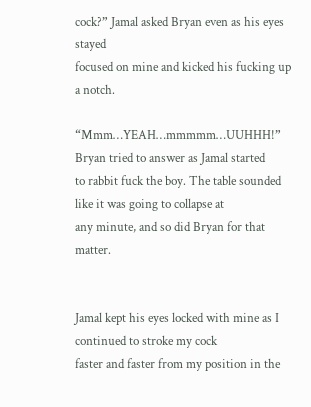cock?” Jamal asked Bryan even as his eyes stayed
focused on mine and kicked his fucking up a notch.

“Mmm…YEAH…mmmmm…UUHHH!” Bryan tried to answer as Jamal started
to rabbit fuck the boy. The table sounded like it was going to collapse at
any minute, and so did Bryan for that matter.


Jamal kept his eyes locked with mine as I continued to stroke my cock
faster and faster from my position in the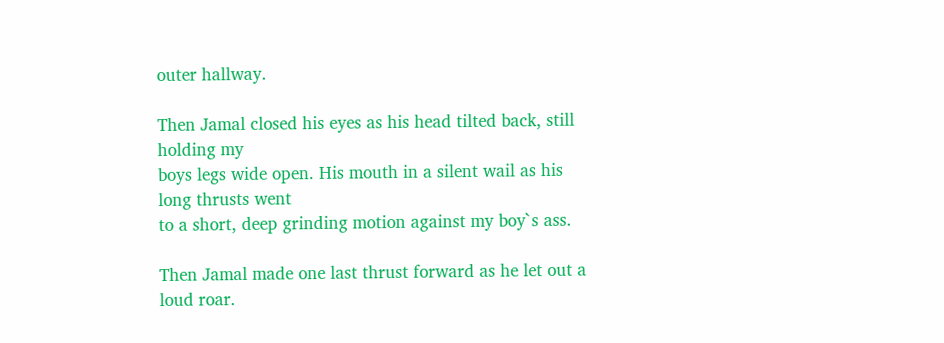outer hallway.

Then Jamal closed his eyes as his head tilted back, still holding my
boys legs wide open. His mouth in a silent wail as his long thrusts went
to a short, deep grinding motion against my boy`s ass.

Then Jamal made one last thrust forward as he let out a loud roar.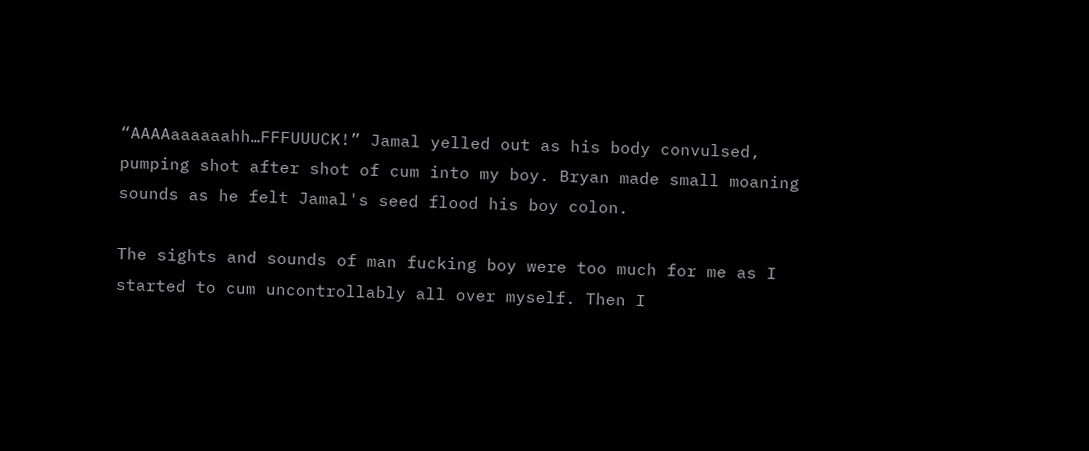“AAAAaaaaaahh…FFFUUUCK!” Jamal yelled out as his body convulsed,
pumping shot after shot of cum into my boy. Bryan made small moaning
sounds as he felt Jamal's seed flood his boy colon.

The sights and sounds of man fucking boy were too much for me as I
started to cum uncontrollably all over myself. Then I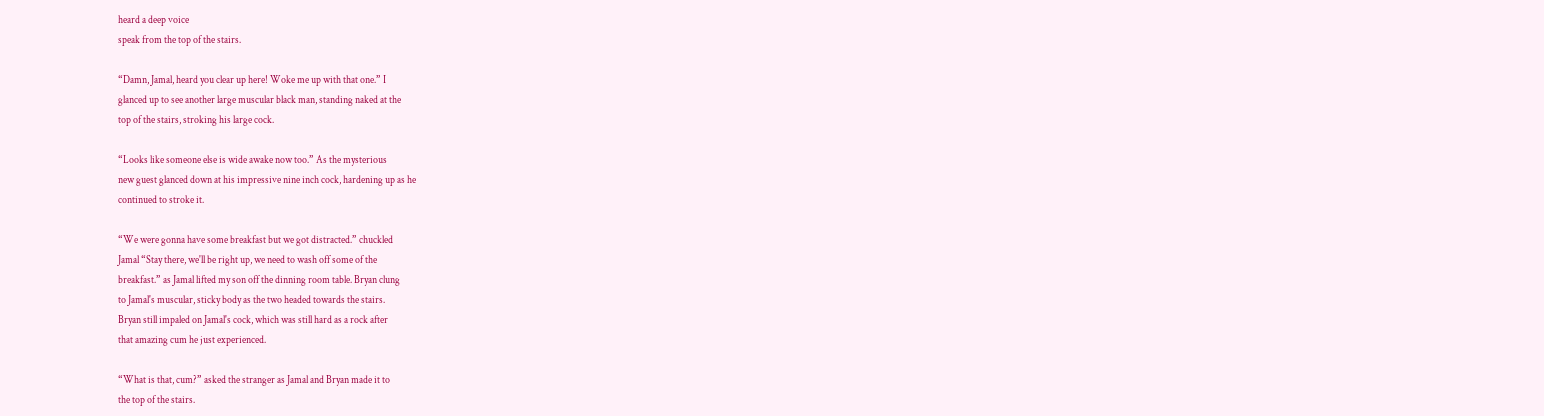heard a deep voice
speak from the top of the stairs.

“Damn, Jamal, heard you clear up here! Woke me up with that one.” I
glanced up to see another large muscular black man, standing naked at the
top of the stairs, stroking his large cock.

“Looks like someone else is wide awake now too.” As the mysterious
new guest glanced down at his impressive nine inch cock, hardening up as he
continued to stroke it.

“We were gonna have some breakfast but we got distracted.” chuckled
Jamal “Stay there, we'll be right up, we need to wash off some of the
breakfast.” as Jamal lifted my son off the dinning room table. Bryan clung
to Jamal's muscular, sticky body as the two headed towards the stairs.
Bryan still impaled on Jamal's cock, which was still hard as a rock after
that amazing cum he just experienced.

“What is that, cum?” asked the stranger as Jamal and Bryan made it to
the top of the stairs.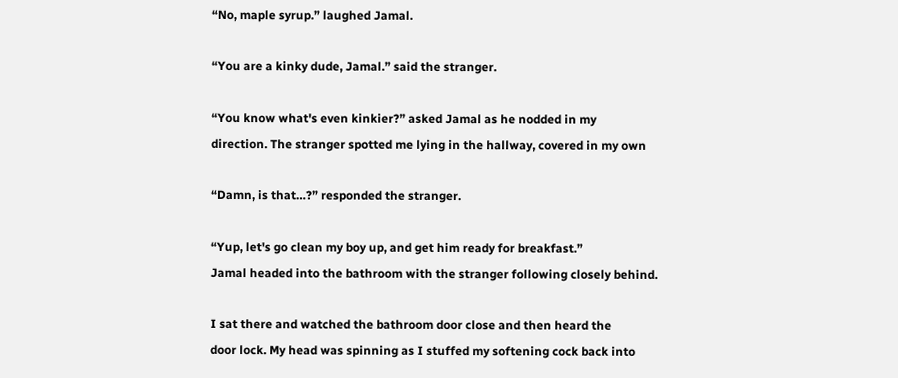“No, maple syrup.” laughed Jamal.

“You are a kinky dude, Jamal.” said the stranger.

“You know what's even kinkier?” asked Jamal as he nodded in my
direction. The stranger spotted me lying in the hallway, covered in my own

“Damn, is that…?” responded the stranger.

“Yup, let's go clean my boy up, and get him ready for breakfast.”
Jamal headed into the bathroom with the stranger following closely behind.

I sat there and watched the bathroom door close and then heard the
door lock. My head was spinning as I stuffed my softening cock back into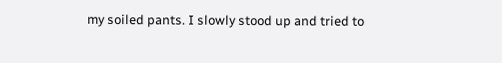my soiled pants. I slowly stood up and tried to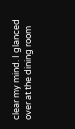clear my mind. I glanced
over at the dining room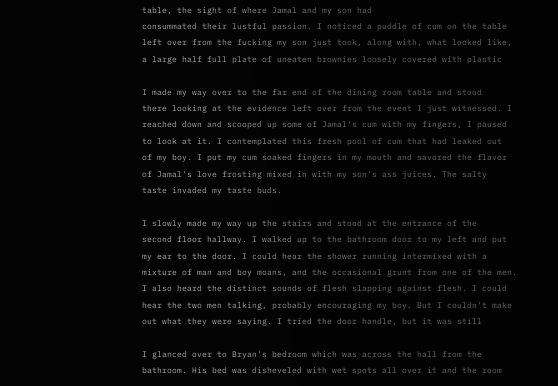table, the sight of where Jamal and my son had
consummated their lustful passion. I noticed a puddle of cum on the table
left over from the fucking my son just took, along with, what looked like,
a large half full plate of uneaten brownies loosely covered with plastic

I made my way over to the far end of the dining room table and stood
there looking at the evidence left over from the event I just witnessed. I
reached down and scooped up some of Jamal's cum with my fingers, I paused
to look at it. I contemplated this fresh pool of cum that had leaked out
of my boy. I put my cum soaked fingers in my mouth and savored the flavor
of Jamal's love frosting mixed in with my son's ass juices. The salty
taste invaded my taste buds.

I slowly made my way up the stairs and stood at the entrance of the
second floor hallway. I walked up to the bathroom door to my left and put
my ear to the door. I could hear the shower running intermixed with a
mixture of man and boy moans, and the occasional grunt from one of the men.
I also heard the distinct sounds of flesh slapping against flesh. I could
hear the two men talking, probably encouraging my boy. But I couldn't make
out what they were saying. I tried the door handle, but it was still

I glanced over to Bryan's bedroom which was across the hall from the
bathroom. His bed was disheveled with wet spots all over it and the room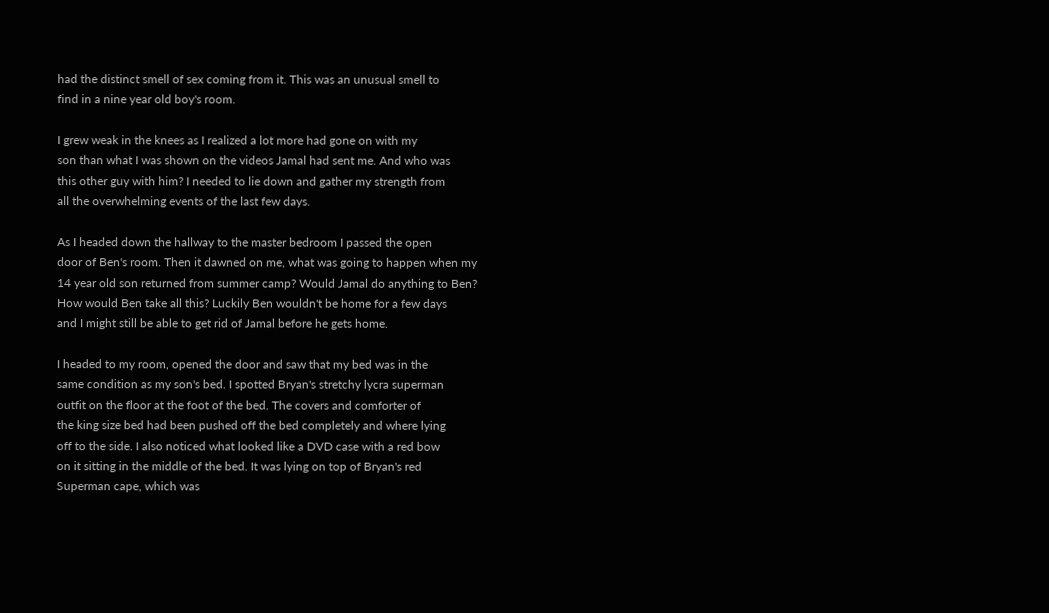had the distinct smell of sex coming from it. This was an unusual smell to
find in a nine year old boy's room.

I grew weak in the knees as I realized a lot more had gone on with my
son than what I was shown on the videos Jamal had sent me. And who was
this other guy with him? I needed to lie down and gather my strength from
all the overwhelming events of the last few days.

As I headed down the hallway to the master bedroom I passed the open
door of Ben's room. Then it dawned on me, what was going to happen when my
14 year old son returned from summer camp? Would Jamal do anything to Ben?
How would Ben take all this? Luckily Ben wouldn't be home for a few days
and I might still be able to get rid of Jamal before he gets home.

I headed to my room, opened the door and saw that my bed was in the
same condition as my son's bed. I spotted Bryan's stretchy lycra superman
outfit on the floor at the foot of the bed. The covers and comforter of
the king size bed had been pushed off the bed completely and where lying
off to the side. I also noticed what looked like a DVD case with a red bow
on it sitting in the middle of the bed. It was lying on top of Bryan's red
Superman cape, which was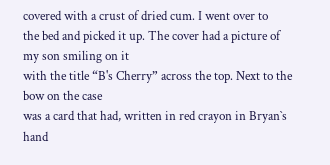covered with a crust of dried cum. I went over to
the bed and picked it up. The cover had a picture of my son smiling on it
with the title “B's Cherry” across the top. Next to the bow on the case
was a card that had, written in red crayon in Bryan`s hand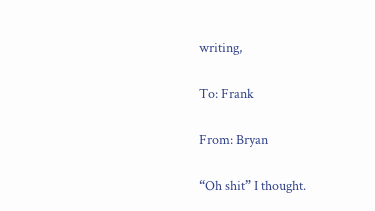writing,

To: Frank

From: Bryan

“Oh shit” I thought.